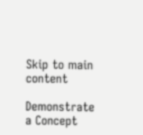Skip to main content

Demonstrate a Concept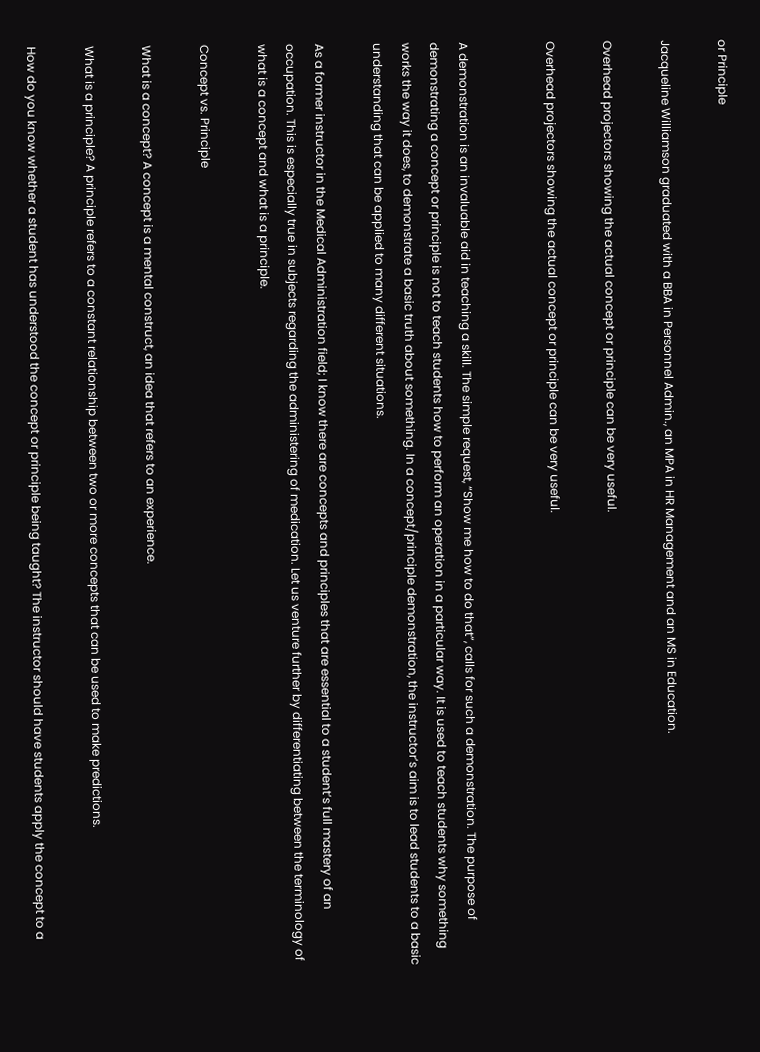or Principle

Jacqueline Williamson graduated with a BBA in Personnel Admin., an MPA in HR Management and an MS in Education.

Overhead projectors showing the actual concept or principle can be very useful.

Overhead projectors showing the actual concept or principle can be very useful.


A demonstration is an invaluable aid in teaching a skill. The simple request, “Show me how to do that”, calls for such a demonstration. The purpose of demonstrating a concept or principle is not to teach students how to perform an operation in a particular way. It is used to teach students why something works the way it does, to demonstrate a basic truth about something. In a concept/principle demonstration, the instructor’s aim is to lead students to a basic understanding that can be applied to many different situations.

As a former instructor in the Medical Administration field; I know there are concepts and principles that are essential to a student’s full mastery of an occupation. This is especially true in subjects regarding the administering of medication. Let us venture further by differentiating between the terminology of what is a concept and what is a principle.

Concept vs. Principle

What is a concept? A concept is a mental construct, an idea that refers to an experience.

What is a principle? A principle refers to a constant relationship between two or more concepts that can be used to make predictions.

How do you know whether a student has understood the concept or principle being taught? The instructor should have students apply the concept to a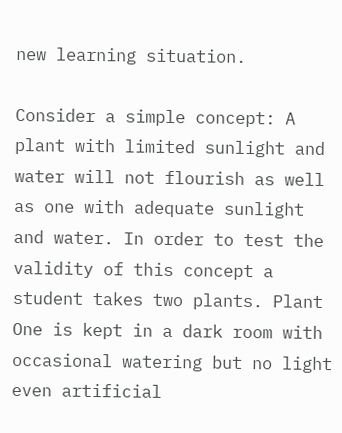new learning situation.

Consider a simple concept: A plant with limited sunlight and water will not flourish as well as one with adequate sunlight and water. In order to test the validity of this concept a student takes two plants. Plant One is kept in a dark room with occasional watering but no light even artificial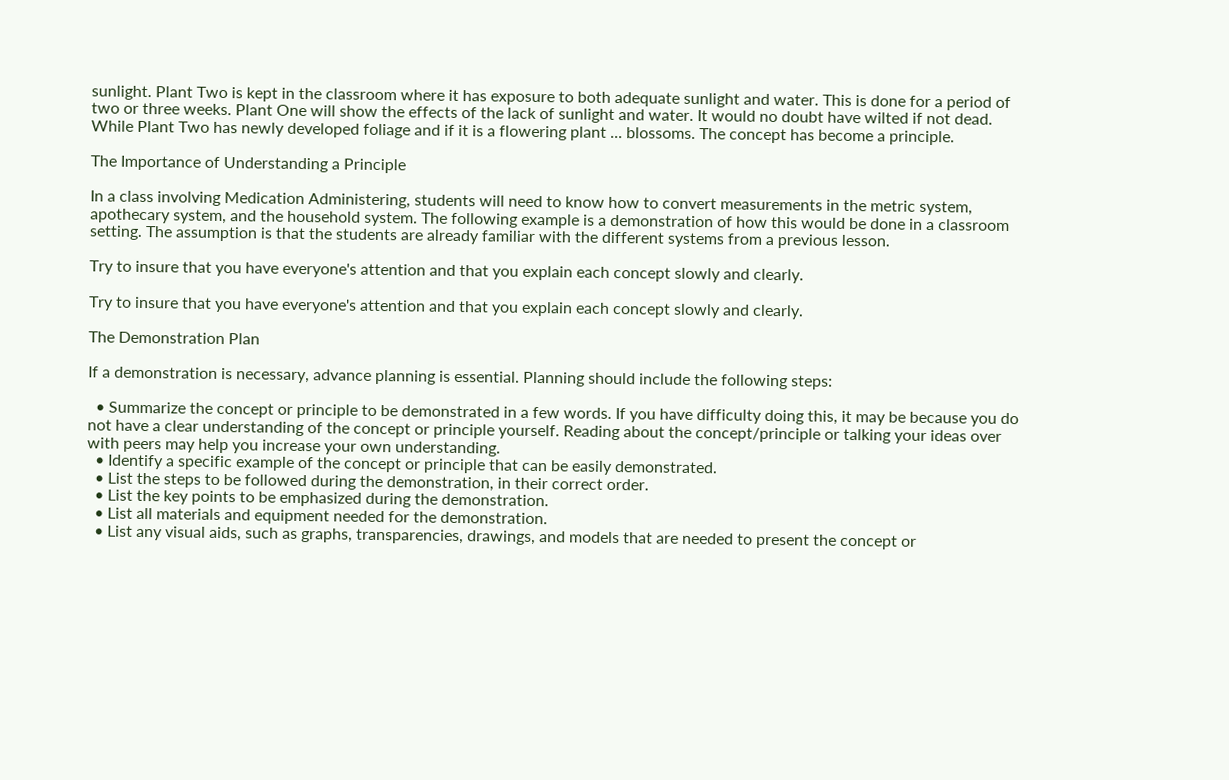sunlight. Plant Two is kept in the classroom where it has exposure to both adequate sunlight and water. This is done for a period of two or three weeks. Plant One will show the effects of the lack of sunlight and water. It would no doubt have wilted if not dead. While Plant Two has newly developed foliage and if it is a flowering plant ... blossoms. The concept has become a principle.

The Importance of Understanding a Principle

In a class involving Medication Administering, students will need to know how to convert measurements in the metric system, apothecary system, and the household system. The following example is a demonstration of how this would be done in a classroom setting. The assumption is that the students are already familiar with the different systems from a previous lesson.

Try to insure that you have everyone's attention and that you explain each concept slowly and clearly.

Try to insure that you have everyone's attention and that you explain each concept slowly and clearly.

The Demonstration Plan

If a demonstration is necessary, advance planning is essential. Planning should include the following steps:

  • Summarize the concept or principle to be demonstrated in a few words. If you have difficulty doing this, it may be because you do not have a clear understanding of the concept or principle yourself. Reading about the concept/principle or talking your ideas over with peers may help you increase your own understanding.
  • Identify a specific example of the concept or principle that can be easily demonstrated.
  • List the steps to be followed during the demonstration, in their correct order.
  • List the key points to be emphasized during the demonstration.
  • List all materials and equipment needed for the demonstration.
  • List any visual aids, such as graphs, transparencies, drawings, and models that are needed to present the concept or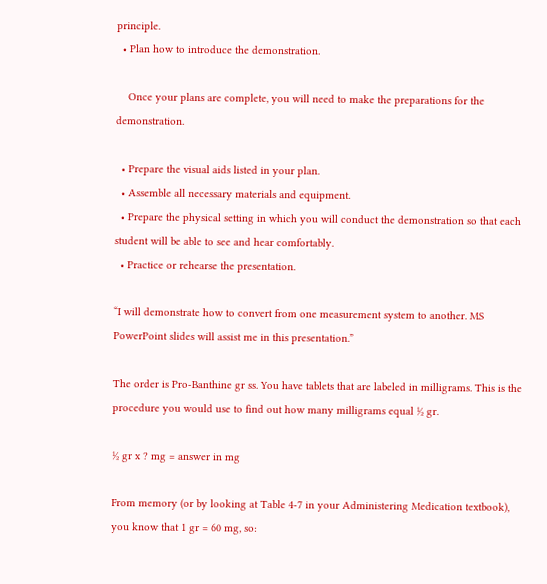principle.
  • Plan how to introduce the demonstration.

    Once your plans are complete, you will need to make the preparations for the demonstration.

  • Prepare the visual aids listed in your plan.
  • Assemble all necessary materials and equipment.
  • Prepare the physical setting in which you will conduct the demonstration so that each student will be able to see and hear comfortably.
  • Practice or rehearse the presentation.

“I will demonstrate how to convert from one measurement system to another. MS PowerPoint slides will assist me in this presentation.”

The order is Pro-Banthine gr ss. You have tablets that are labeled in milligrams. This is the procedure you would use to find out how many milligrams equal ½ gr.

½ gr x ? mg = answer in mg

From memory (or by looking at Table 4-7 in your Administering Medication textbook), you know that 1 gr = 60 mg, so: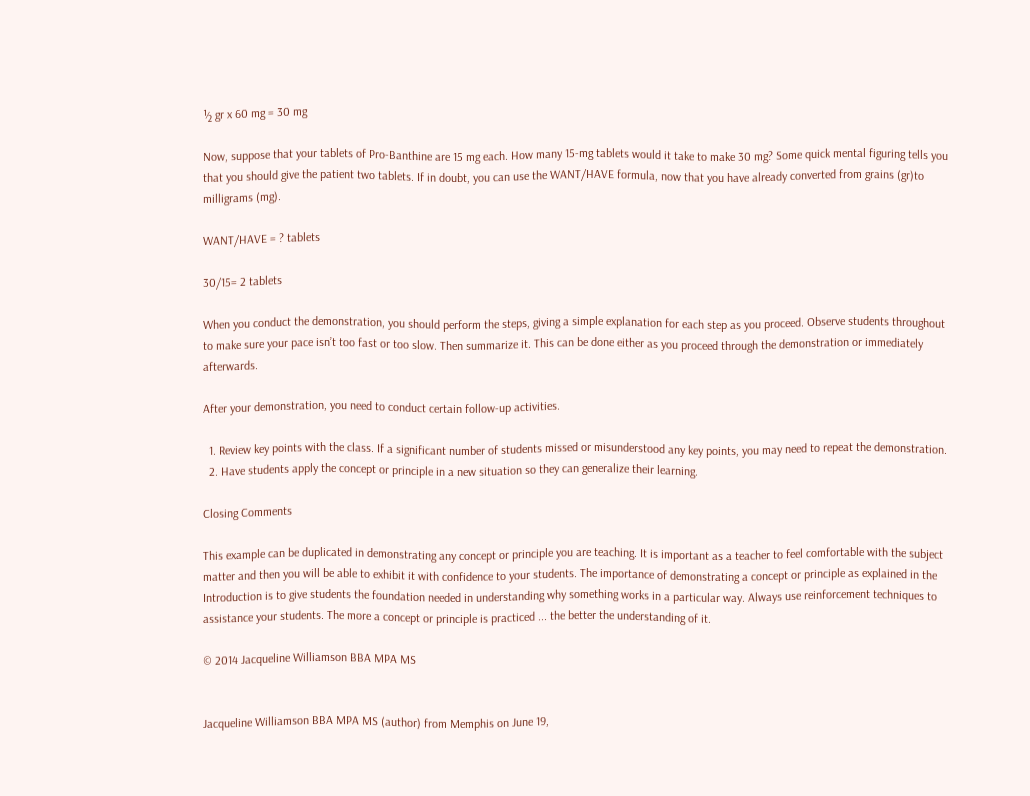½ gr x 60 mg = 30 mg

Now, suppose that your tablets of Pro-Banthine are 15 mg each. How many 15-mg tablets would it take to make 30 mg? Some quick mental figuring tells you that you should give the patient two tablets. If in doubt, you can use the WANT/HAVE formula, now that you have already converted from grains (gr)to milligrams (mg).

WANT/HAVE = ? tablets

30/15= 2 tablets

When you conduct the demonstration, you should perform the steps, giving a simple explanation for each step as you proceed. Observe students throughout to make sure your pace isn’t too fast or too slow. Then summarize it. This can be done either as you proceed through the demonstration or immediately afterwards.

After your demonstration, you need to conduct certain follow-up activities.

  1. Review key points with the class. If a significant number of students missed or misunderstood any key points, you may need to repeat the demonstration.
  2. Have students apply the concept or principle in a new situation so they can generalize their learning.

Closing Comments

This example can be duplicated in demonstrating any concept or principle you are teaching. It is important as a teacher to feel comfortable with the subject matter and then you will be able to exhibit it with confidence to your students. The importance of demonstrating a concept or principle as explained in the Introduction is to give students the foundation needed in understanding why something works in a particular way. Always use reinforcement techniques to assistance your students. The more a concept or principle is practiced ... the better the understanding of it.

© 2014 Jacqueline Williamson BBA MPA MS


Jacqueline Williamson BBA MPA MS (author) from Memphis on June 19,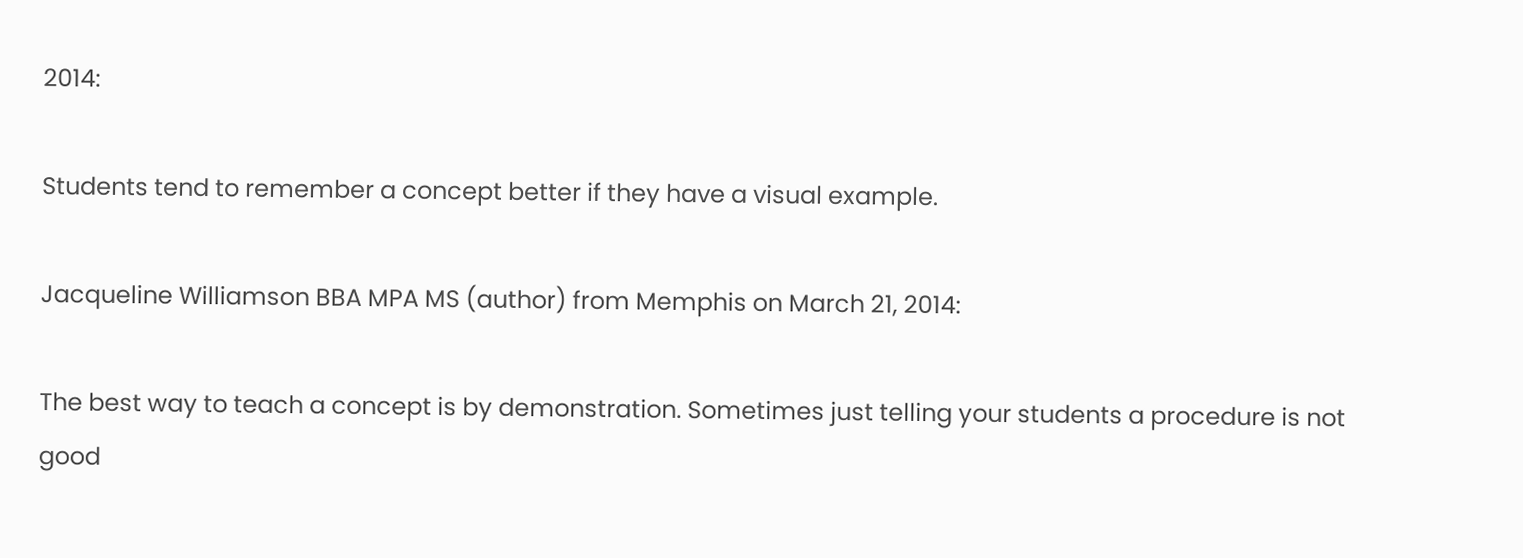2014:

Students tend to remember a concept better if they have a visual example.

Jacqueline Williamson BBA MPA MS (author) from Memphis on March 21, 2014:

The best way to teach a concept is by demonstration. Sometimes just telling your students a procedure is not good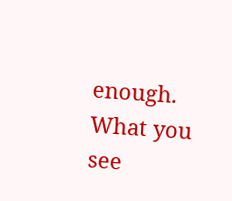enough. What you see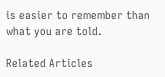is easier to remember than what you are told.

Related Articles